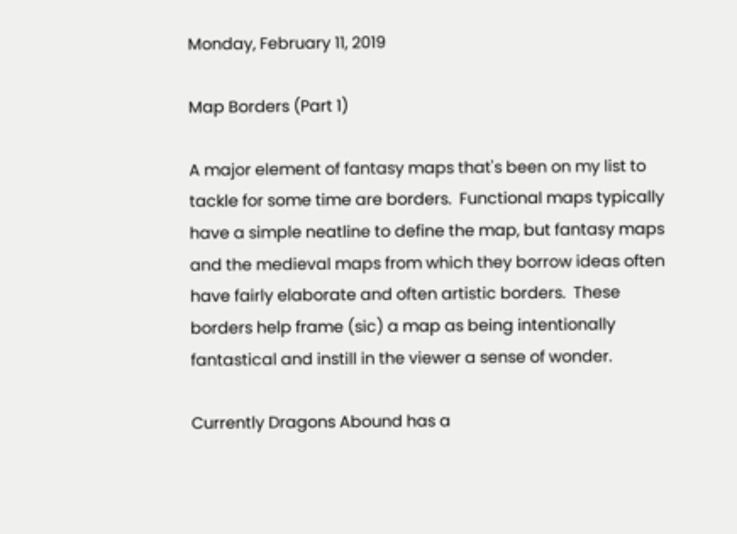Monday, February 11, 2019

Map Borders (Part 1)

A major element of fantasy maps that's been on my list to tackle for some time are borders.  Functional maps typically have a simple neatline to define the map, but fantasy maps and the medieval maps from which they borrow ideas often have fairly elaborate and often artistic borders.  These borders help frame (sic) a map as being intentionally fantastical and instill in the viewer a sense of wonder.

Currently Dragons Abound has a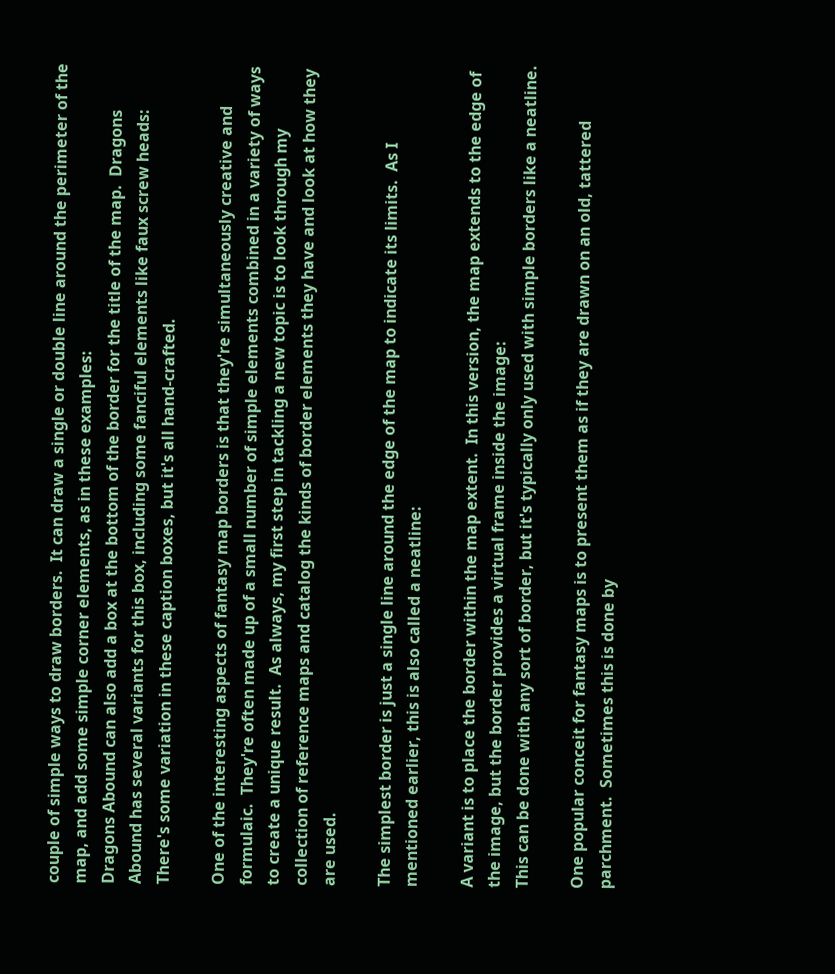couple of simple ways to draw borders.  It can draw a single or double line around the perimeter of the map, and add some simple corner elements, as in these examples:
Dragons Abound can also add a box at the bottom of the border for the title of the map.  Dragons Abound has several variants for this box, including some fanciful elements like faux screw heads:
There's some variation in these caption boxes, but it's all hand-crafted.

One of the interesting aspects of fantasy map borders is that they're simultaneously creative and formulaic.  They're often made up of a small number of simple elements combined in a variety of ways to create a unique result.  As always, my first step in tackling a new topic is to look through my collection of reference maps and catalog the kinds of border elements they have and look at how they are used.

The simplest border is just a single line around the edge of the map to indicate its limits.  As I mentioned earlier, this is also called a neatline:

A variant is to place the border within the map extent.  In this version, the map extends to the edge of the image, but the border provides a virtual frame inside the image:
This can be done with any sort of border, but it's typically only used with simple borders like a neatline.

One popular conceit for fantasy maps is to present them as if they are drawn on an old, tattered parchment.  Sometimes this is done by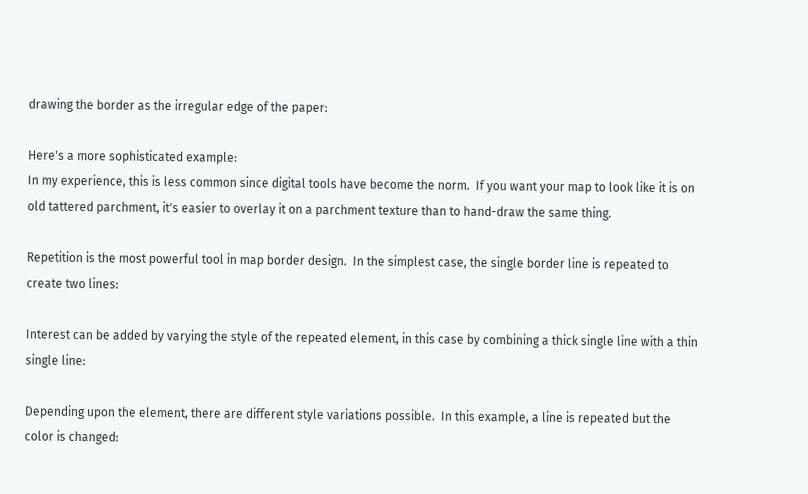drawing the border as the irregular edge of the paper:

Here's a more sophisticated example:
In my experience, this is less common since digital tools have become the norm.  If you want your map to look like it is on old tattered parchment, it's easier to overlay it on a parchment texture than to hand-draw the same thing.

Repetition is the most powerful tool in map border design.  In the simplest case, the single border line is repeated to create two lines:

Interest can be added by varying the style of the repeated element, in this case by combining a thick single line with a thin single line:

Depending upon the element, there are different style variations possible.  In this example, a line is repeated but the color is changed: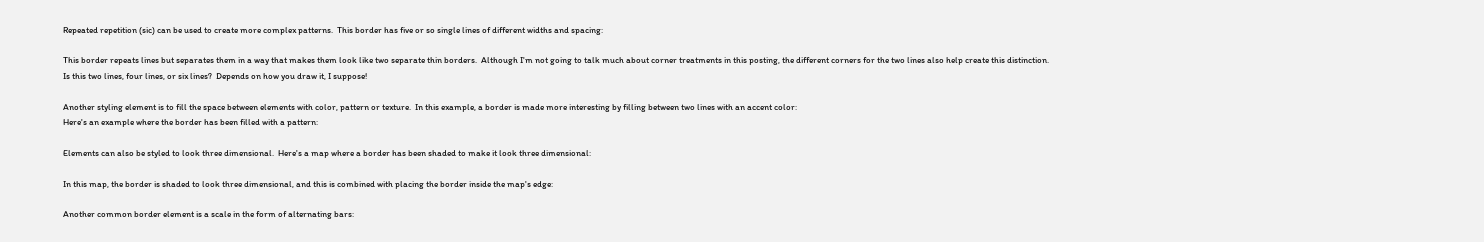Repeated repetition (sic) can be used to create more complex patterns.  This border has five or so single lines of different widths and spacing:

This border repeats lines but separates them in a way that makes them look like two separate thin borders.  Although I'm not going to talk much about corner treatments in this posting, the different corners for the two lines also help create this distinction.
Is this two lines, four lines, or six lines?  Depends on how you draw it, I suppose!

Another styling element is to fill the space between elements with color, pattern or texture.  In this example, a border is made more interesting by filling between two lines with an accent color:
Here's an example where the border has been filled with a pattern:

Elements can also be styled to look three dimensional.  Here's a map where a border has been shaded to make it look three dimensional:

In this map, the border is shaded to look three dimensional, and this is combined with placing the border inside the map's edge:

Another common border element is a scale in the form of alternating bars: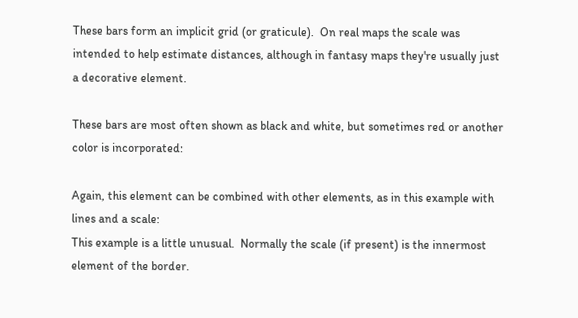These bars form an implicit grid (or graticule).  On real maps the scale was intended to help estimate distances, although in fantasy maps they're usually just a decorative element.

These bars are most often shown as black and white, but sometimes red or another color is incorporated:

Again, this element can be combined with other elements, as in this example with lines and a scale:
This example is a little unusual.  Normally the scale (if present) is the innermost element of the border.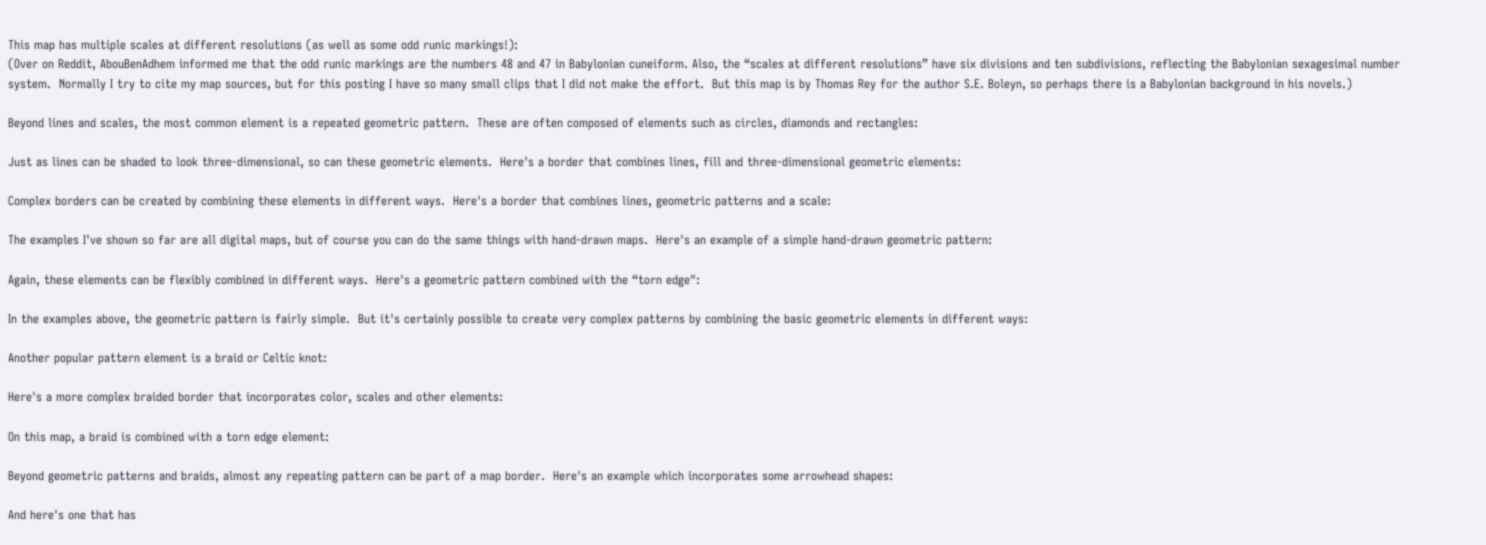This map has multiple scales at different resolutions (as well as some odd runic markings!):
(Over on Reddit, AbouBenAdhem informed me that the odd runic markings are the numbers 48 and 47 in Babylonian cuneiform. Also, the “scales at different resolutions” have six divisions and ten subdivisions, reflecting the Babylonian sexagesimal number system.  Normally I try to cite my map sources, but for this posting I have so many small clips that I did not make the effort.  But this map is by Thomas Rey for the author S.E. Boleyn, so perhaps there is a Babylonian background in his novels.)

Beyond lines and scales, the most common element is a repeated geometric pattern.  These are often composed of elements such as circles, diamonds and rectangles:

Just as lines can be shaded to look three-dimensional, so can these geometric elements.  Here's a border that combines lines, fill and three-dimensional geometric elements:

Complex borders can be created by combining these elements in different ways.  Here's a border that combines lines, geometric patterns and a scale:

The examples I've shown so far are all digital maps, but of course you can do the same things with hand-drawn maps.  Here's an example of a simple hand-drawn geometric pattern:

Again, these elements can be flexibly combined in different ways.  Here's a geometric pattern combined with the “torn edge":

In the examples above, the geometric pattern is fairly simple.  But it's certainly possible to create very complex patterns by combining the basic geometric elements in different ways:

Another popular pattern element is a braid or Celtic knot:

Here's a more complex braided border that incorporates color, scales and other elements:

On this map, a braid is combined with a torn edge element:

Beyond geometric patterns and braids, almost any repeating pattern can be part of a map border.  Here's an example which incorporates some arrowhead shapes:

And here's one that has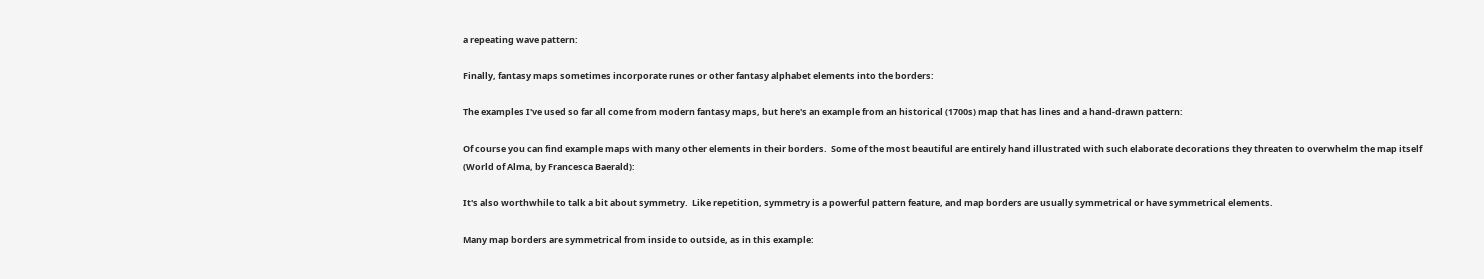a repeating wave pattern:

Finally, fantasy maps sometimes incorporate runes or other fantasy alphabet elements into the borders:

The examples I've used so far all come from modern fantasy maps, but here's an example from an historical (1700s) map that has lines and a hand-drawn pattern:

Of course you can find example maps with many other elements in their borders.  Some of the most beautiful are entirely hand illustrated with such elaborate decorations they threaten to overwhelm the map itself (World of Alma, by Francesca Baerald):

It's also worthwhile to talk a bit about symmetry.  Like repetition, symmetry is a powerful pattern feature, and map borders are usually symmetrical or have symmetrical elements.

Many map borders are symmetrical from inside to outside, as in this example: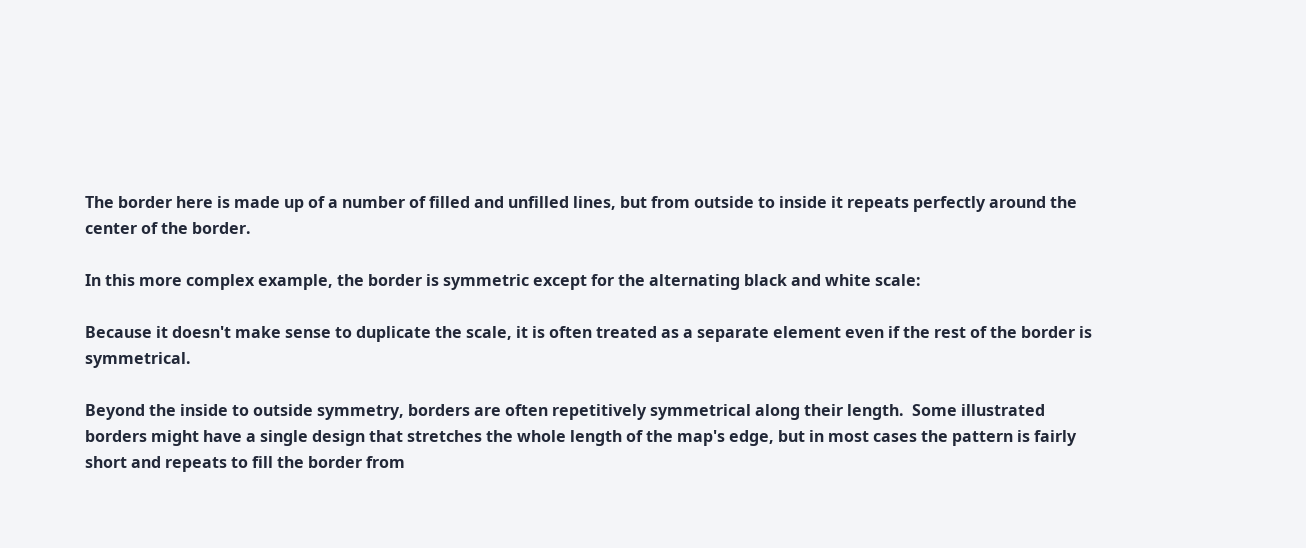The border here is made up of a number of filled and unfilled lines, but from outside to inside it repeats perfectly around the center of the border.

In this more complex example, the border is symmetric except for the alternating black and white scale:

Because it doesn't make sense to duplicate the scale, it is often treated as a separate element even if the rest of the border is symmetrical.

Beyond the inside to outside symmetry, borders are often repetitively symmetrical along their length.  Some illustrated borders might have a single design that stretches the whole length of the map's edge, but in most cases the pattern is fairly short and repeats to fill the border from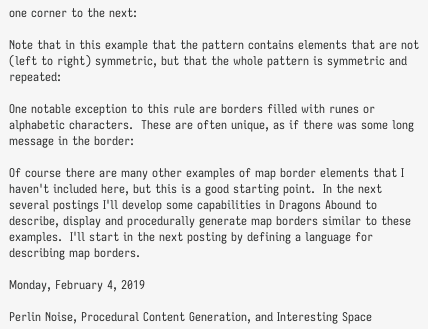one corner to the next:

Note that in this example that the pattern contains elements that are not (left to right) symmetric, but that the whole pattern is symmetric and repeated:

One notable exception to this rule are borders filled with runes or alphabetic characters.  These are often unique, as if there was some long message in the border:

Of course there are many other examples of map border elements that I haven't included here, but this is a good starting point.  In the next several postings I'll develop some capabilities in Dragons Abound to describe, display and procedurally generate map borders similar to these examples.  I'll start in the next posting by defining a language for describing map borders.

Monday, February 4, 2019

Perlin Noise, Procedural Content Generation, and Interesting Space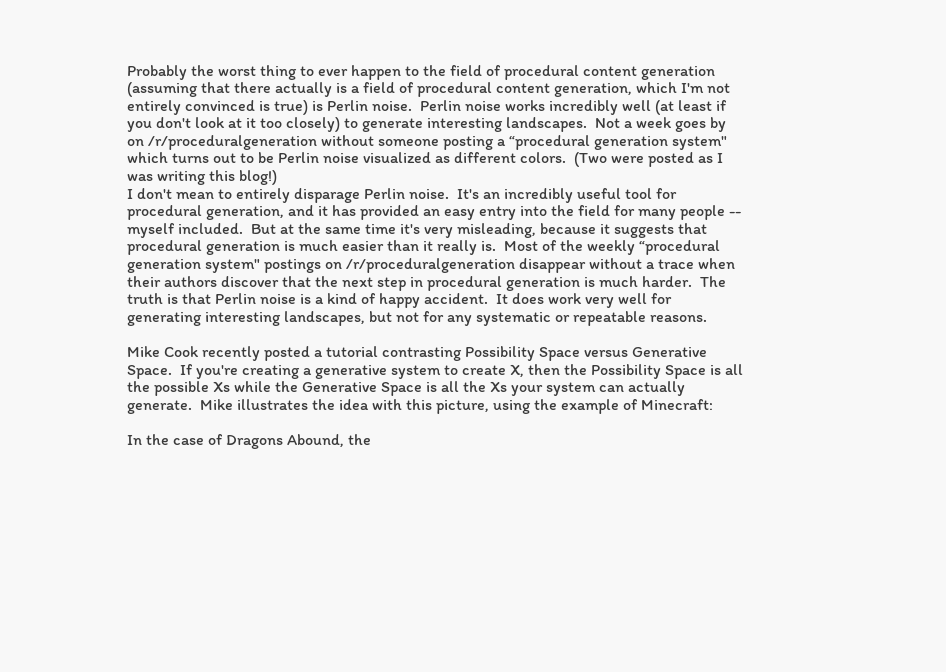Probably the worst thing to ever happen to the field of procedural content generation (assuming that there actually is a field of procedural content generation, which I'm not entirely convinced is true) is Perlin noise.  Perlin noise works incredibly well (at least if you don't look at it too closely) to generate interesting landscapes.  Not a week goes by on /r/proceduralgeneration without someone posting a “procedural generation system" which turns out to be Perlin noise visualized as different colors.  (Two were posted as I was writing this blog!)
I don't mean to entirely disparage Perlin noise.  It's an incredibly useful tool for procedural generation, and it has provided an easy entry into the field for many people --  myself included.  But at the same time it's very misleading, because it suggests that procedural generation is much easier than it really is.  Most of the weekly “procedural generation system" postings on /r/proceduralgeneration disappear without a trace when their authors discover that the next step in procedural generation is much harder.  The truth is that Perlin noise is a kind of happy accident.  It does work very well for generating interesting landscapes, but not for any systematic or repeatable reasons.

Mike Cook recently posted a tutorial contrasting Possibility Space versus Generative Space.  If you're creating a generative system to create X, then the Possibility Space is all the possible Xs while the Generative Space is all the Xs your system can actually generate.  Mike illustrates the idea with this picture, using the example of Minecraft:

In the case of Dragons Abound, the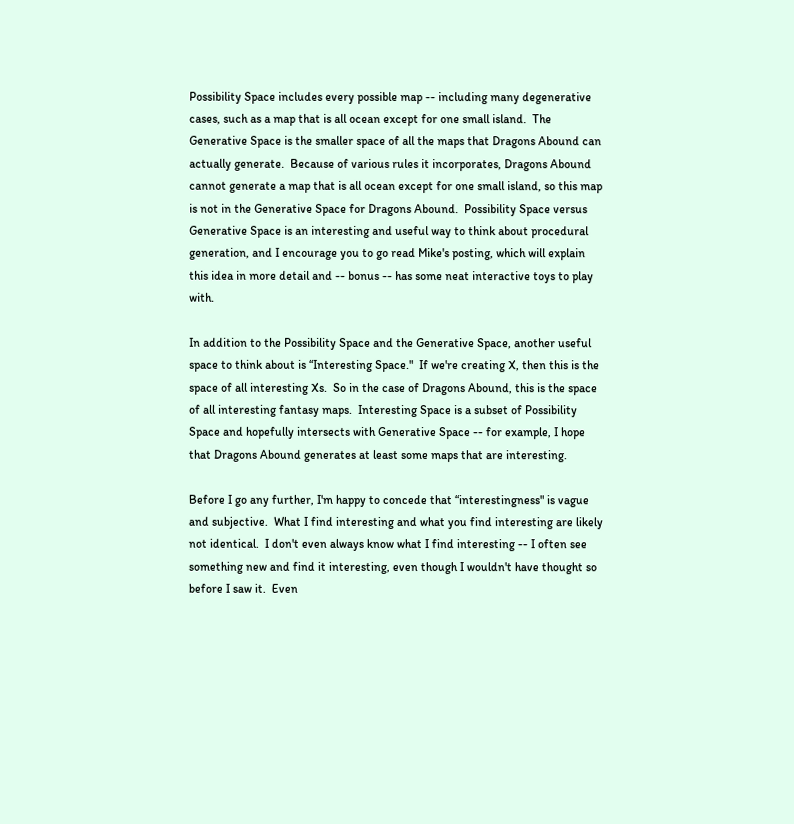Possibility Space includes every possible map -- including many degenerative cases, such as a map that is all ocean except for one small island.  The Generative Space is the smaller space of all the maps that Dragons Abound can actually generate.  Because of various rules it incorporates, Dragons Abound cannot generate a map that is all ocean except for one small island, so this map is not in the Generative Space for Dragons Abound.  Possibility Space versus Generative Space is an interesting and useful way to think about procedural generation, and I encourage you to go read Mike's posting, which will explain this idea in more detail and -- bonus -- has some neat interactive toys to play with.

In addition to the Possibility Space and the Generative Space, another useful space to think about is “Interesting Space."  If we're creating X, then this is the space of all interesting Xs.  So in the case of Dragons Abound, this is the space of all interesting fantasy maps.  Interesting Space is a subset of Possibility Space and hopefully intersects with Generative Space -- for example, I hope that Dragons Abound generates at least some maps that are interesting.

Before I go any further, I'm happy to concede that “interestingness" is vague and subjective.  What I find interesting and what you find interesting are likely not identical.  I don't even always know what I find interesting -- I often see something new and find it interesting, even though I wouldn't have thought so before I saw it.  Even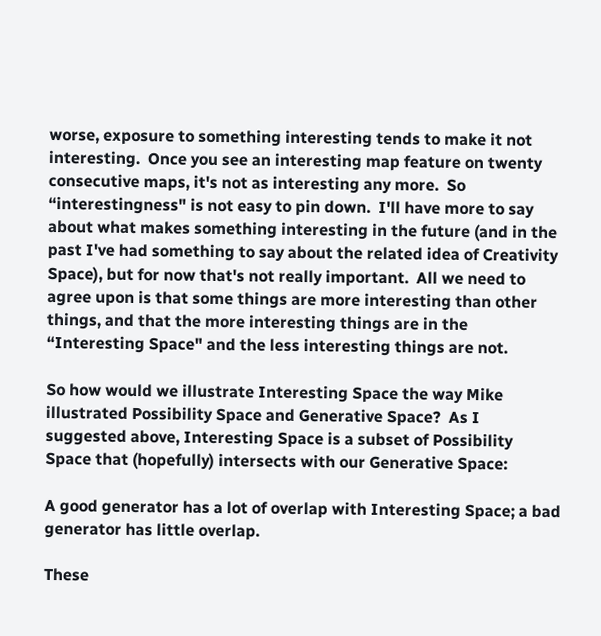worse, exposure to something interesting tends to make it not interesting.  Once you see an interesting map feature on twenty consecutive maps, it's not as interesting any more.  So “interestingness" is not easy to pin down.  I'll have more to say about what makes something interesting in the future (and in the past I've had something to say about the related idea of Creativity Space), but for now that's not really important.  All we need to agree upon is that some things are more interesting than other things, and that the more interesting things are in the “Interesting Space" and the less interesting things are not.

So how would we illustrate Interesting Space the way Mike illustrated Possibility Space and Generative Space?  As I suggested above, Interesting Space is a subset of Possibility Space that (hopefully) intersects with our Generative Space:

A good generator has a lot of overlap with Interesting Space; a bad generator has little overlap.

These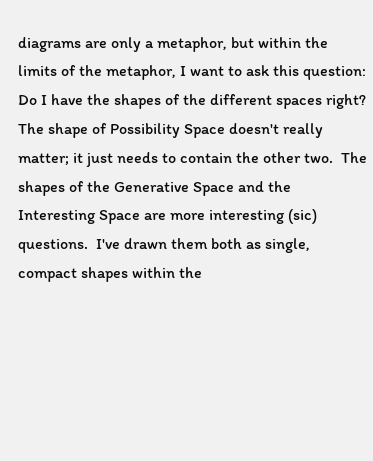diagrams are only a metaphor, but within the limits of the metaphor, I want to ask this question:  Do I have the shapes of the different spaces right?  The shape of Possibility Space doesn't really matter; it just needs to contain the other two.  The shapes of the Generative Space and the Interesting Space are more interesting (sic) questions.  I've drawn them both as single, compact shapes within the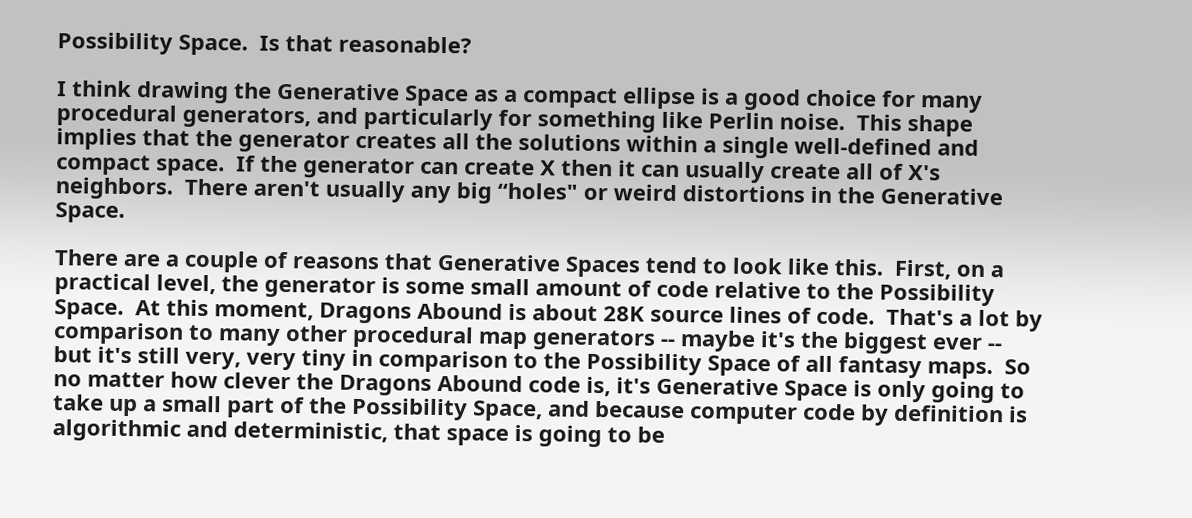Possibility Space.  Is that reasonable?

I think drawing the Generative Space as a compact ellipse is a good choice for many procedural generators, and particularly for something like Perlin noise.  This shape implies that the generator creates all the solutions within a single well-defined and compact space.  If the generator can create X then it can usually create all of X's neighbors.  There aren't usually any big “holes" or weird distortions in the Generative Space.

There are a couple of reasons that Generative Spaces tend to look like this.  First, on a practical level, the generator is some small amount of code relative to the Possibility Space.  At this moment, Dragons Abound is about 28K source lines of code.  That's a lot by comparison to many other procedural map generators -- maybe it's the biggest ever -- but it's still very, very tiny in comparison to the Possibility Space of all fantasy maps.  So no matter how clever the Dragons Abound code is, it's Generative Space is only going to take up a small part of the Possibility Space, and because computer code by definition is algorithmic and deterministic, that space is going to be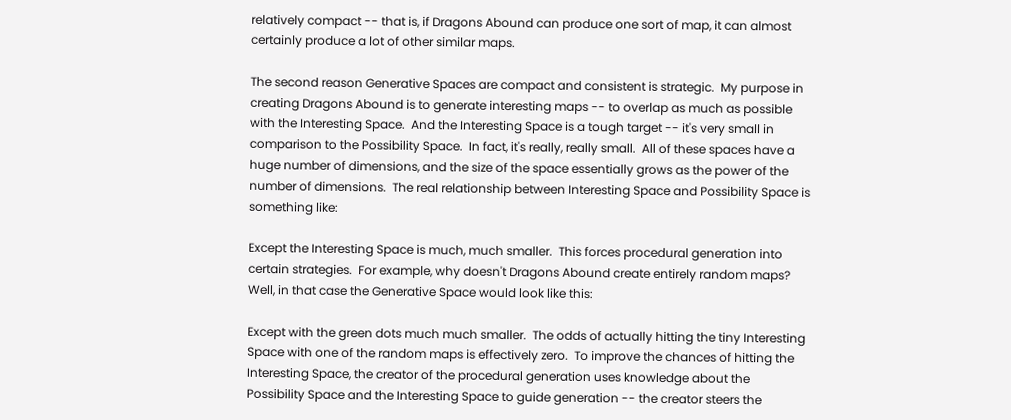relatively compact -- that is, if Dragons Abound can produce one sort of map, it can almost certainly produce a lot of other similar maps.

The second reason Generative Spaces are compact and consistent is strategic.  My purpose in creating Dragons Abound is to generate interesting maps -- to overlap as much as possible with the Interesting Space.  And the Interesting Space is a tough target -- it's very small in comparison to the Possibility Space.  In fact, it's really, really small.  All of these spaces have a huge number of dimensions, and the size of the space essentially grows as the power of the number of dimensions.  The real relationship between Interesting Space and Possibility Space is something like:

Except the Interesting Space is much, much smaller.  This forces procedural generation into certain strategies.  For example, why doesn't Dragons Abound create entirely random maps?  Well, in that case the Generative Space would look like this:

Except with the green dots much much smaller.  The odds of actually hitting the tiny Interesting Space with one of the random maps is effectively zero.  To improve the chances of hitting the Interesting Space, the creator of the procedural generation uses knowledge about the Possibility Space and the Interesting Space to guide generation -- the creator steers the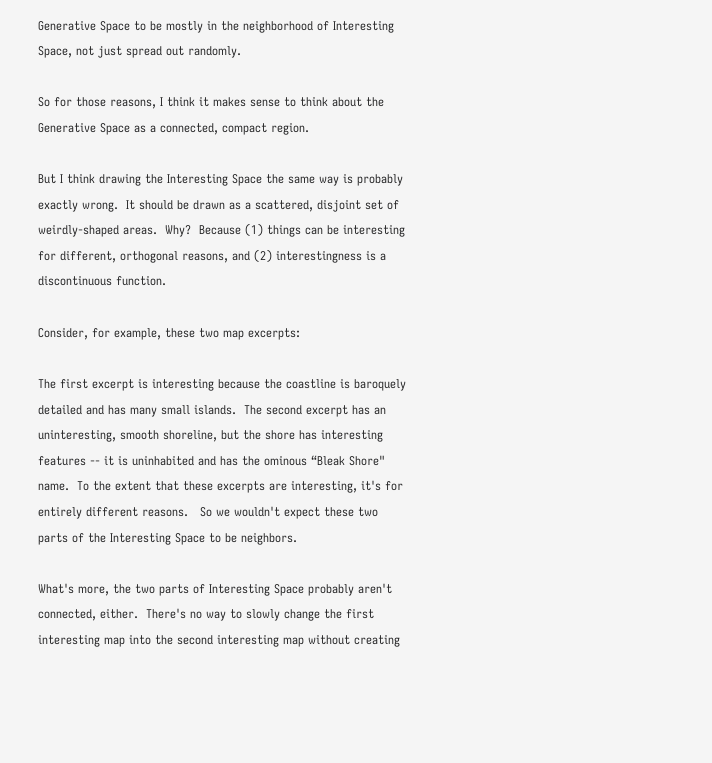Generative Space to be mostly in the neighborhood of Interesting Space, not just spread out randomly.

So for those reasons, I think it makes sense to think about the Generative Space as a connected, compact region.

But I think drawing the Interesting Space the same way is probably exactly wrong.  It should be drawn as a scattered, disjoint set of weirdly-shaped areas.  Why?  Because (1) things can be interesting for different, orthogonal reasons, and (2) interestingness is a discontinuous function.

Consider, for example, these two map excerpts:

The first excerpt is interesting because the coastline is baroquely detailed and has many small islands.  The second excerpt has an uninteresting, smooth shoreline, but the shore has interesting features -- it is uninhabited and has the ominous “Bleak Shore" name.  To the extent that these excerpts are interesting, it's for entirely different reasons.   So we wouldn't expect these two parts of the Interesting Space to be neighbors.

What's more, the two parts of Interesting Space probably aren't connected, either.  There's no way to slowly change the first interesting map into the second interesting map without creating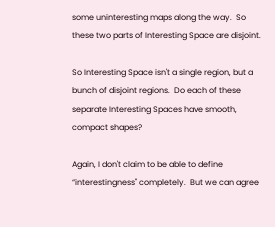some uninteresting maps along the way.  So these two parts of Interesting Space are disjoint.

So Interesting Space isn't a single region, but a bunch of disjoint regions.  Do each of these separate Interesting Spaces have smooth, compact shapes?

Again, I don't claim to be able to define “interestingness" completely.  But we can agree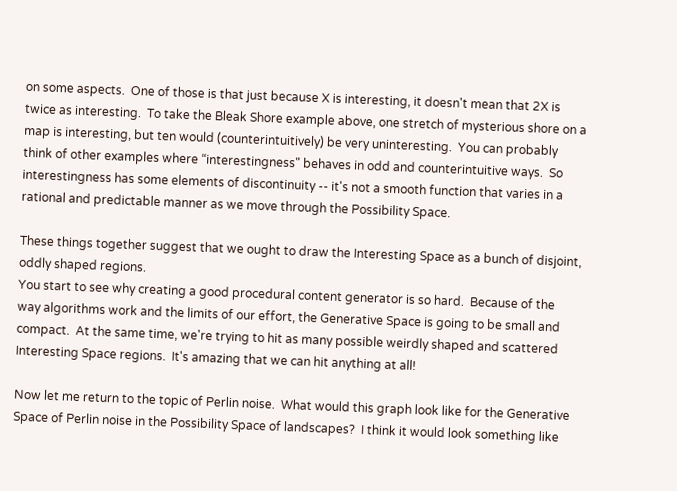on some aspects.  One of those is that just because X is interesting, it doesn't mean that 2X is twice as interesting.  To take the Bleak Shore example above, one stretch of mysterious shore on a map is interesting, but ten would (counterintuitively) be very uninteresting.  You can probably think of other examples where “interestingness" behaves in odd and counterintuitive ways.  So interestingness has some elements of discontinuity -- it's not a smooth function that varies in a rational and predictable manner as we move through the Possibility Space.

These things together suggest that we ought to draw the Interesting Space as a bunch of disjoint, oddly shaped regions.
You start to see why creating a good procedural content generator is so hard.  Because of the way algorithms work and the limits of our effort, the Generative Space is going to be small and compact.  At the same time, we're trying to hit as many possible weirdly shaped and scattered Interesting Space regions.  It's amazing that we can hit anything at all!

Now let me return to the topic of Perlin noise.  What would this graph look like for the Generative Space of Perlin noise in the Possibility Space of landscapes?  I think it would look something like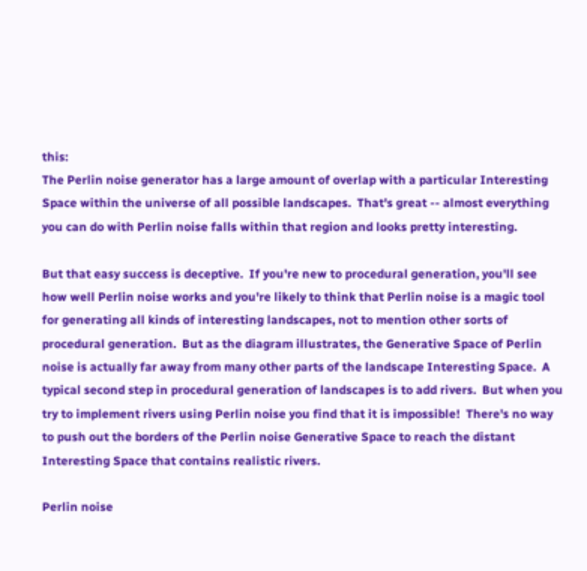this:
The Perlin noise generator has a large amount of overlap with a particular Interesting Space within the universe of all possible landscapes.  That's great -- almost everything you can do with Perlin noise falls within that region and looks pretty interesting.

But that easy success is deceptive.  If you're new to procedural generation, you'll see how well Perlin noise works and you're likely to think that Perlin noise is a magic tool for generating all kinds of interesting landscapes, not to mention other sorts of procedural generation.  But as the diagram illustrates, the Generative Space of Perlin noise is actually far away from many other parts of the landscape Interesting Space.  A typical second step in procedural generation of landscapes is to add rivers.  But when you try to implement rivers using Perlin noise you find that it is impossible!  There's no way to push out the borders of the Perlin noise Generative Space to reach the distant Interesting Space that contains realistic rivers.

Perlin noise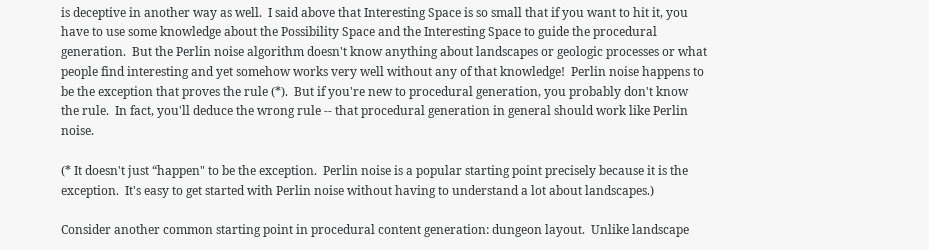is deceptive in another way as well.  I said above that Interesting Space is so small that if you want to hit it, you have to use some knowledge about the Possibility Space and the Interesting Space to guide the procedural generation.  But the Perlin noise algorithm doesn't know anything about landscapes or geologic processes or what people find interesting and yet somehow works very well without any of that knowledge!  Perlin noise happens to be the exception that proves the rule (*).  But if you're new to procedural generation, you probably don't know the rule.  In fact, you'll deduce the wrong rule -- that procedural generation in general should work like Perlin noise.

(* It doesn't just “happen" to be the exception.  Perlin noise is a popular starting point precisely because it is the exception.  It's easy to get started with Perlin noise without having to understand a lot about landscapes.)

Consider another common starting point in procedural content generation: dungeon layout.  Unlike landscape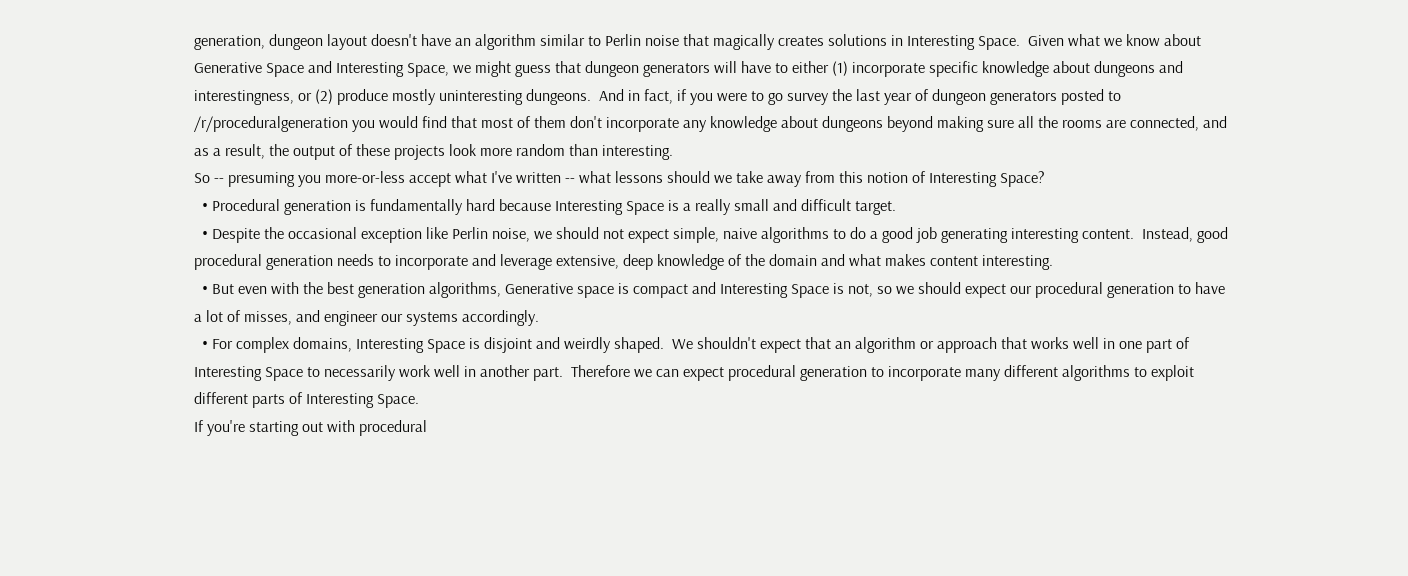generation, dungeon layout doesn't have an algorithm similar to Perlin noise that magically creates solutions in Interesting Space.  Given what we know about Generative Space and Interesting Space, we might guess that dungeon generators will have to either (1) incorporate specific knowledge about dungeons and interestingness, or (2) produce mostly uninteresting dungeons.  And in fact, if you were to go survey the last year of dungeon generators posted to /r/proceduralgeneration you would find that most of them don't incorporate any knowledge about dungeons beyond making sure all the rooms are connected, and as a result, the output of these projects look more random than interesting.
So -- presuming you more-or-less accept what I've written -- what lessons should we take away from this notion of Interesting Space?
  • Procedural generation is fundamentally hard because Interesting Space is a really small and difficult target.
  • Despite the occasional exception like Perlin noise, we should not expect simple, naive algorithms to do a good job generating interesting content.  Instead, good procedural generation needs to incorporate and leverage extensive, deep knowledge of the domain and what makes content interesting.
  • But even with the best generation algorithms, Generative space is compact and Interesting Space is not, so we should expect our procedural generation to have a lot of misses, and engineer our systems accordingly.
  • For complex domains, Interesting Space is disjoint and weirdly shaped.  We shouldn't expect that an algorithm or approach that works well in one part of Interesting Space to necessarily work well in another part.  Therefore we can expect procedural generation to incorporate many different algorithms to exploit different parts of Interesting Space.
If you're starting out with procedural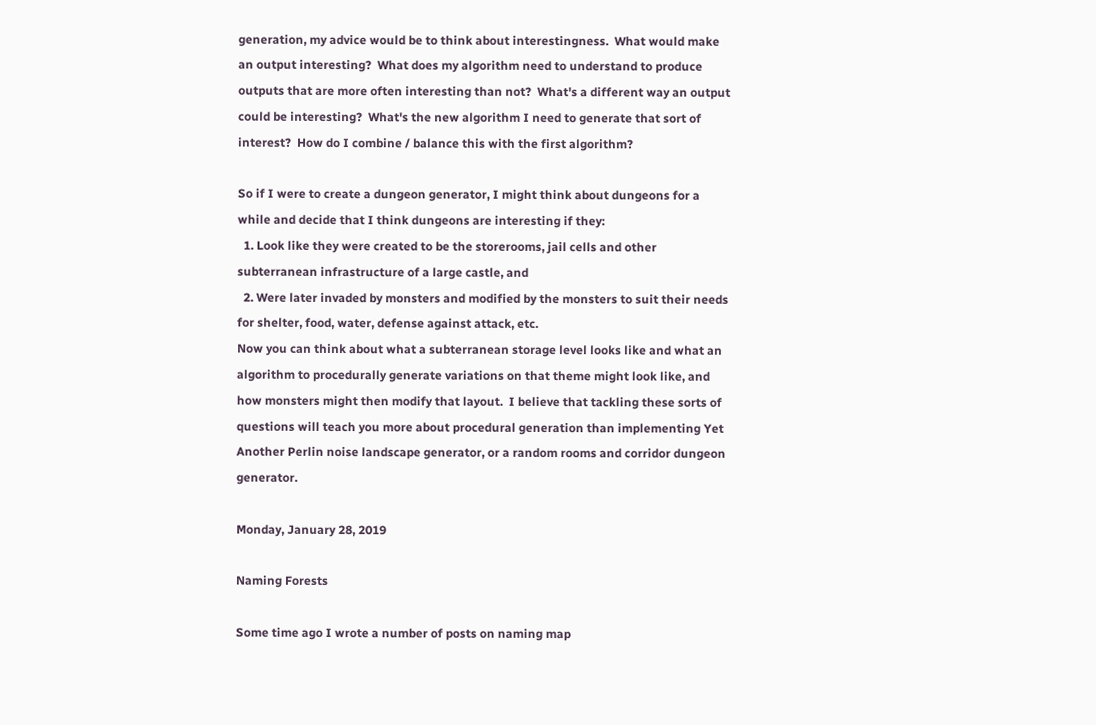generation, my advice would be to think about interestingness.  What would make an output interesting?  What does my algorithm need to understand to produce outputs that are more often interesting than not?  What's a different way an output could be interesting?  What's the new algorithm I need to generate that sort of interest?  How do I combine / balance this with the first algorithm?

So if I were to create a dungeon generator, I might think about dungeons for a while and decide that I think dungeons are interesting if they:
  1. Look like they were created to be the storerooms, jail cells and other subterranean infrastructure of a large castle, and
  2. Were later invaded by monsters and modified by the monsters to suit their needs for shelter, food, water, defense against attack, etc.
Now you can think about what a subterranean storage level looks like and what an algorithm to procedurally generate variations on that theme might look like, and how monsters might then modify that layout.  I believe that tackling these sorts of questions will teach you more about procedural generation than implementing Yet Another Perlin noise landscape generator, or a random rooms and corridor dungeon generator.

Monday, January 28, 2019

Naming Forests

Some time ago I wrote a number of posts on naming map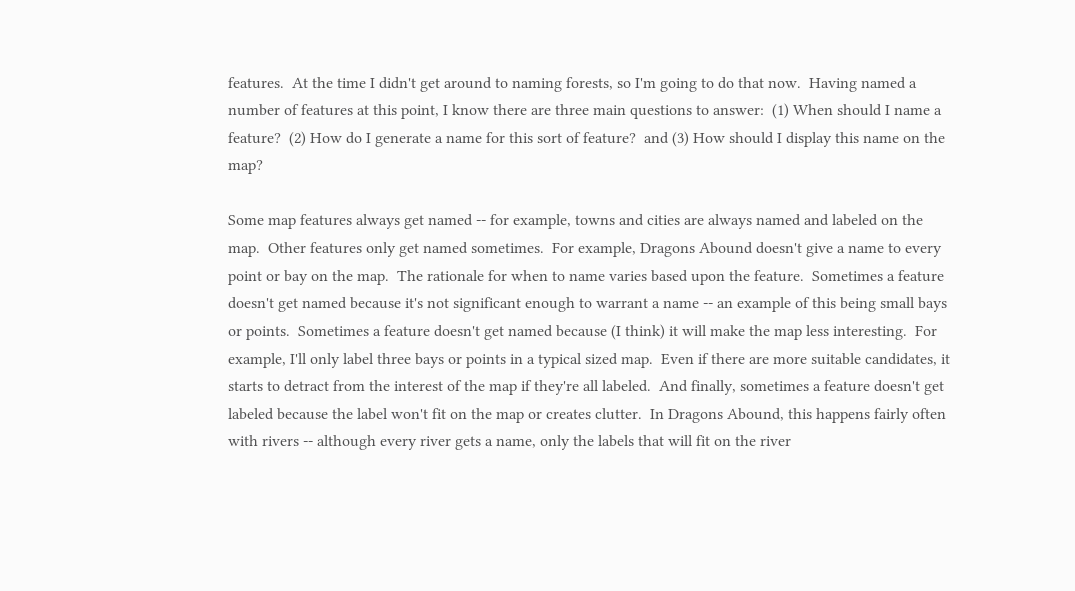features.  At the time I didn't get around to naming forests, so I'm going to do that now.  Having named a number of features at this point, I know there are three main questions to answer:  (1) When should I name a feature?  (2) How do I generate a name for this sort of feature?  and (3) How should I display this name on the map?

Some map features always get named -- for example, towns and cities are always named and labeled on the map.  Other features only get named sometimes.  For example, Dragons Abound doesn't give a name to every point or bay on the map.  The rationale for when to name varies based upon the feature.  Sometimes a feature doesn't get named because it's not significant enough to warrant a name -- an example of this being small bays or points.  Sometimes a feature doesn't get named because (I think) it will make the map less interesting.  For example, I'll only label three bays or points in a typical sized map.  Even if there are more suitable candidates, it starts to detract from the interest of the map if they're all labeled.  And finally, sometimes a feature doesn't get labeled because the label won't fit on the map or creates clutter.  In Dragons Abound, this happens fairly often with rivers -- although every river gets a name, only the labels that will fit on the river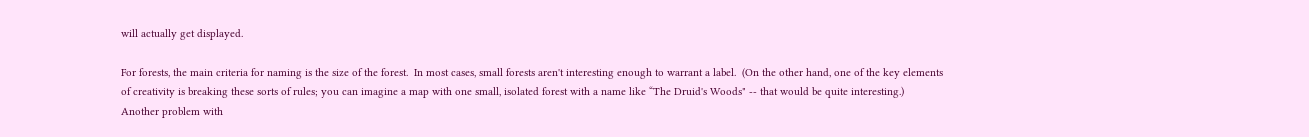will actually get displayed.

For forests, the main criteria for naming is the size of the forest.  In most cases, small forests aren't interesting enough to warrant a label.  (On the other hand, one of the key elements of creativity is breaking these sorts of rules; you can imagine a map with one small, isolated forest with a name like “The Druid's Woods" -- that would be quite interesting.)  Another problem with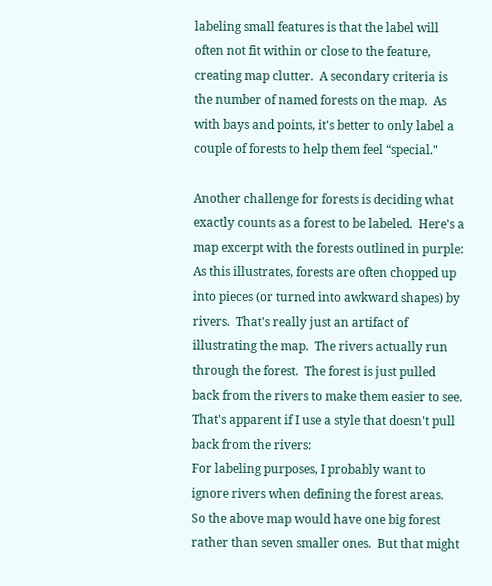labeling small features is that the label will often not fit within or close to the feature, creating map clutter.  A secondary criteria is the number of named forests on the map.  As with bays and points, it's better to only label a couple of forests to help them feel “special."

Another challenge for forests is deciding what exactly counts as a forest to be labeled.  Here's a map excerpt with the forests outlined in purple:
As this illustrates, forests are often chopped up into pieces (or turned into awkward shapes) by rivers.  That's really just an artifact of illustrating the map.  The rivers actually run through the forest.  The forest is just pulled back from the rivers to make them easier to see.  That's apparent if I use a style that doesn't pull back from the rivers:
For labeling purposes, I probably want to ignore rivers when defining the forest areas.  So the above map would have one big forest rather than seven smaller ones.  But that might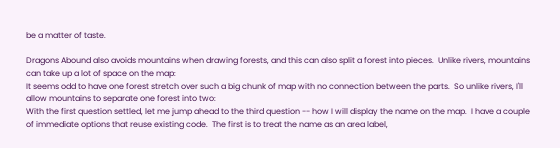be a matter of taste.

Dragons Abound also avoids mountains when drawing forests, and this can also split a forest into pieces.  Unlike rivers, mountains can take up a lot of space on the map:
It seems odd to have one forest stretch over such a big chunk of map with no connection between the parts.  So unlike rivers, I'll allow mountains to separate one forest into two:
With the first question settled, let me jump ahead to the third question -- how I will display the name on the map.  I have a couple of immediate options that reuse existing code.  The first is to treat the name as an area label,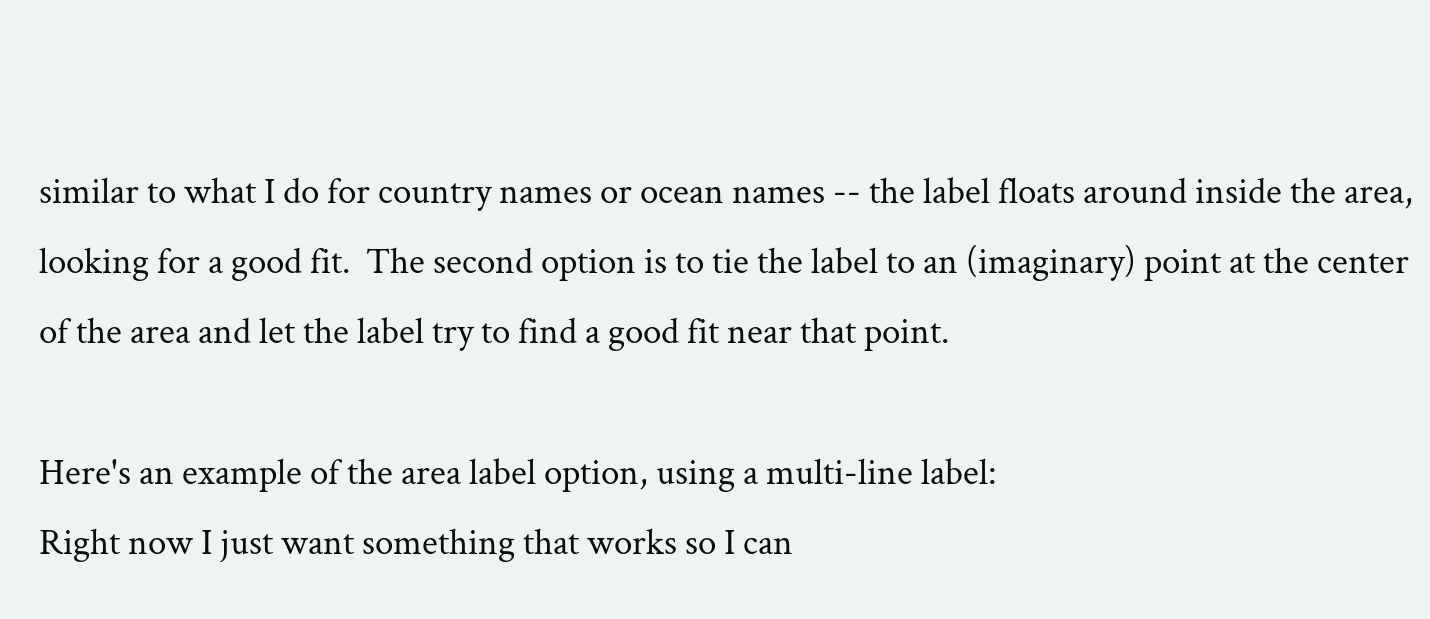similar to what I do for country names or ocean names -- the label floats around inside the area, looking for a good fit.  The second option is to tie the label to an (imaginary) point at the center of the area and let the label try to find a good fit near that point.

Here's an example of the area label option, using a multi-line label:
Right now I just want something that works so I can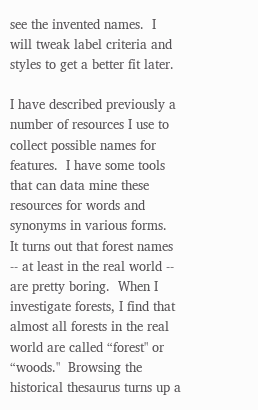see the invented names.  I will tweak label criteria and styles to get a better fit later.

I have described previously a number of resources I use to collect possible names for features.  I have some tools that can data mine these resources for words and synonyms in various forms.  It turns out that forest names -- at least in the real world -- are pretty boring.  When I investigate forests, I find that almost all forests in the real world are called “forest" or “woods."  Browsing the historical thesaurus turns up a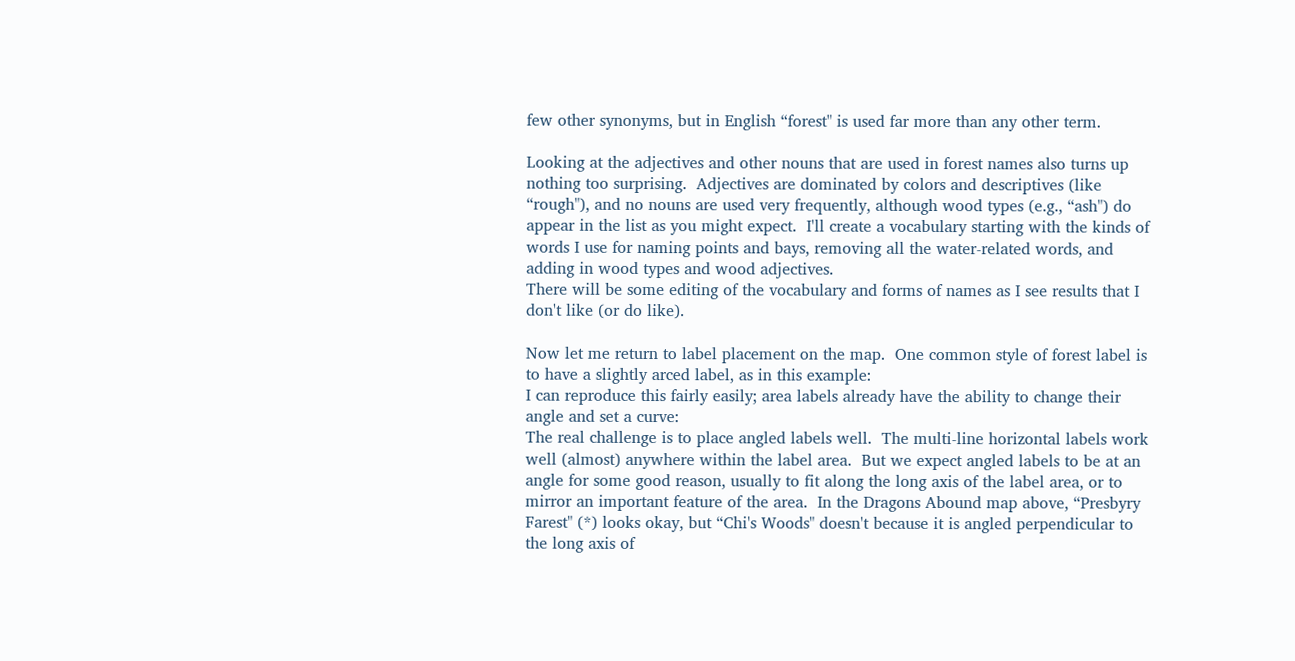few other synonyms, but in English “forest" is used far more than any other term.

Looking at the adjectives and other nouns that are used in forest names also turns up nothing too surprising.  Adjectives are dominated by colors and descriptives (like “rough"), and no nouns are used very frequently, although wood types (e.g., “ash") do appear in the list as you might expect.  I'll create a vocabulary starting with the kinds of words I use for naming points and bays, removing all the water-related words, and adding in wood types and wood adjectives.
There will be some editing of the vocabulary and forms of names as I see results that I don't like (or do like).

Now let me return to label placement on the map.  One common style of forest label is to have a slightly arced label, as in this example:
I can reproduce this fairly easily; area labels already have the ability to change their angle and set a curve:
The real challenge is to place angled labels well.  The multi-line horizontal labels work well (almost) anywhere within the label area.  But we expect angled labels to be at an angle for some good reason, usually to fit along the long axis of the label area, or to mirror an important feature of the area.  In the Dragons Abound map above, “Presbyry Farest" (*) looks okay, but “Chi's Woods" doesn't because it is angled perpendicular to the long axis of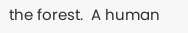the forest.  A human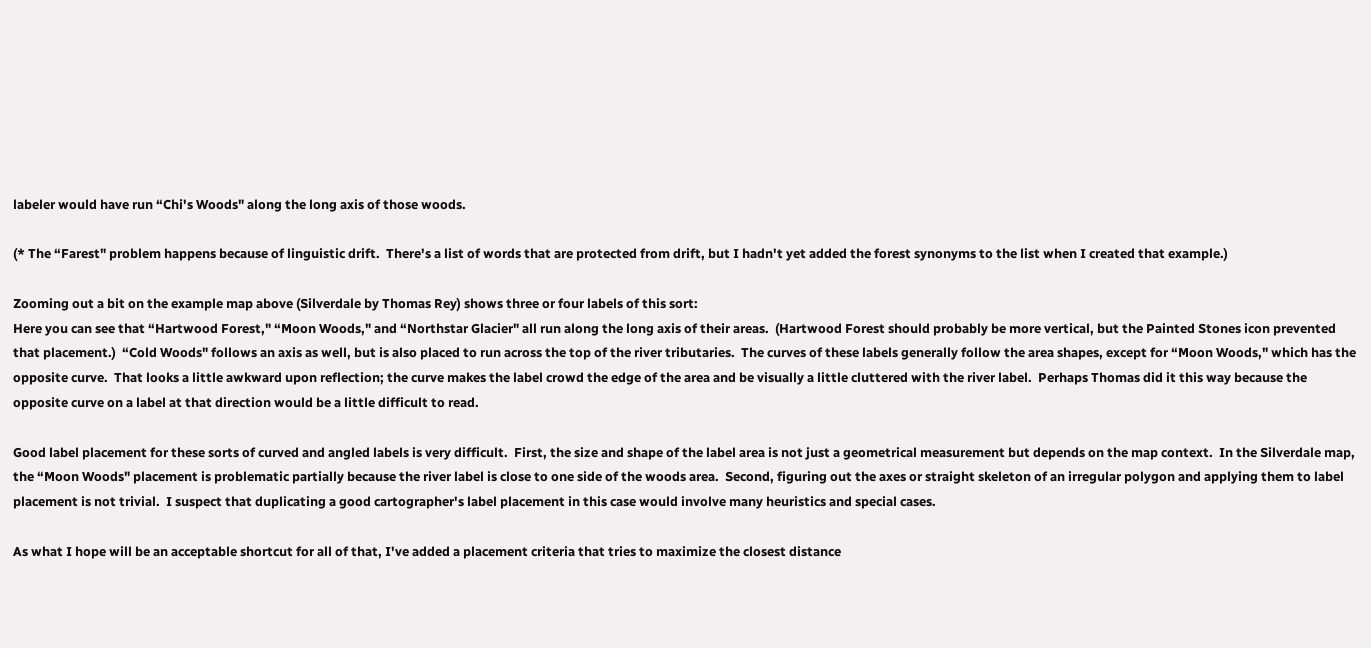labeler would have run “Chi's Woods" along the long axis of those woods.

(* The “Farest" problem happens because of linguistic drift.  There's a list of words that are protected from drift, but I hadn't yet added the forest synonyms to the list when I created that example.)

Zooming out a bit on the example map above (Silverdale by Thomas Rey) shows three or four labels of this sort:
Here you can see that “Hartwood Forest," “Moon Woods," and “Northstar Glacier" all run along the long axis of their areas.  (Hartwood Forest should probably be more vertical, but the Painted Stones icon prevented that placement.)  “Cold Woods" follows an axis as well, but is also placed to run across the top of the river tributaries.  The curves of these labels generally follow the area shapes, except for “Moon Woods," which has the opposite curve.  That looks a little awkward upon reflection; the curve makes the label crowd the edge of the area and be visually a little cluttered with the river label.  Perhaps Thomas did it this way because the opposite curve on a label at that direction would be a little difficult to read.

Good label placement for these sorts of curved and angled labels is very difficult.  First, the size and shape of the label area is not just a geometrical measurement but depends on the map context.  In the Silverdale map, the “Moon Woods" placement is problematic partially because the river label is close to one side of the woods area.  Second, figuring out the axes or straight skeleton of an irregular polygon and applying them to label placement is not trivial.  I suspect that duplicating a good cartographer's label placement in this case would involve many heuristics and special cases.

As what I hope will be an acceptable shortcut for all of that, I've added a placement criteria that tries to maximize the closest distance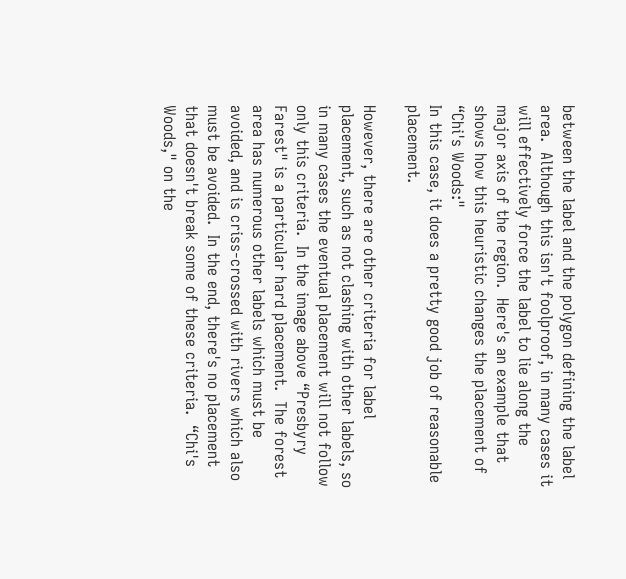between the label and the polygon defining the label area.  Although this isn't foolproof, in many cases it will effectively force the label to lie along the major axis of the region.  Here's an example that shows how this heuristic changes the placement of “Chi's Woods:"
In this case, it does a pretty good job of reasonable placement.

However, there are other criteria for label placement, such as not clashing with other labels, so in many cases the eventual placement will not follow only this criteria.  In the image above “Presbyry Farest" is a particular hard placement.  The forest area has numerous other labels which must be avoided, and is criss-crossed with rivers which also must be avoided.  In the end, there's no placement that doesn't break some of these criteria.  “Chi's Woods," on the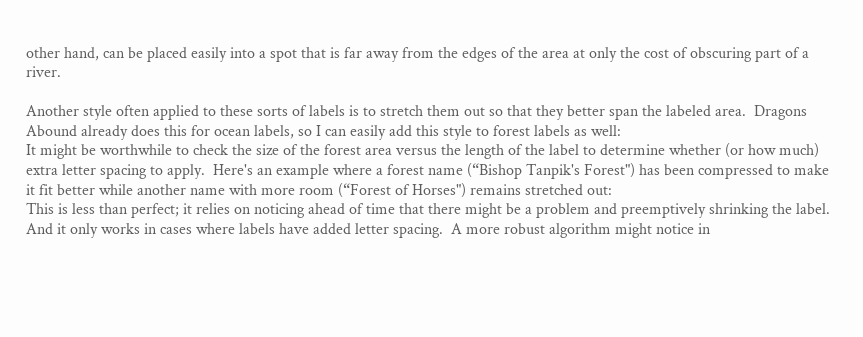other hand, can be placed easily into a spot that is far away from the edges of the area at only the cost of obscuring part of a river.

Another style often applied to these sorts of labels is to stretch them out so that they better span the labeled area.  Dragons Abound already does this for ocean labels, so I can easily add this style to forest labels as well:
It might be worthwhile to check the size of the forest area versus the length of the label to determine whether (or how much) extra letter spacing to apply.  Here's an example where a forest name (“Bishop Tanpik's Forest") has been compressed to make it fit better while another name with more room (“Forest of Horses") remains stretched out:
This is less than perfect; it relies on noticing ahead of time that there might be a problem and preemptively shrinking the label.  And it only works in cases where labels have added letter spacing.  A more robust algorithm might notice in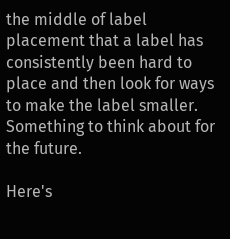the middle of label placement that a label has consistently been hard to place and then look for ways to make the label smaller.  Something to think about for the future.

Here's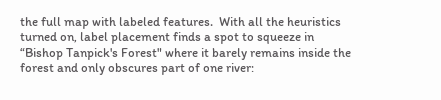the full map with labeled features.  With all the heuristics turned on, label placement finds a spot to squeeze in “Bishop Tanpick's Forest" where it barely remains inside the forest and only obscures part of one river: